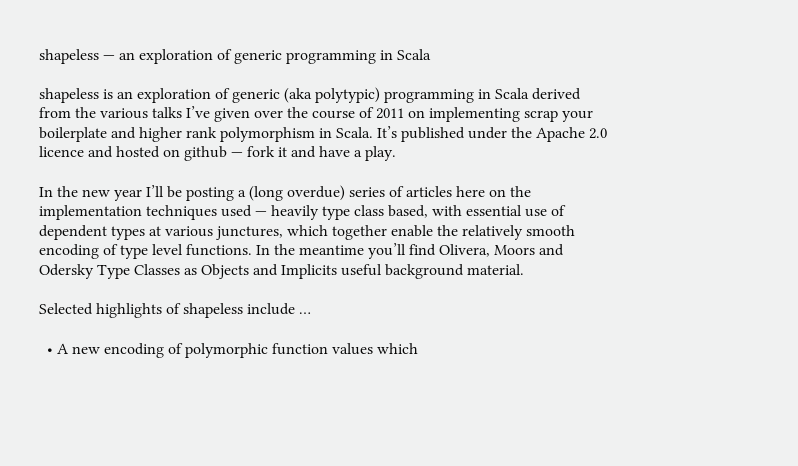shapeless — an exploration of generic programming in Scala

shapeless is an exploration of generic (aka polytypic) programming in Scala derived from the various talks I’ve given over the course of 2011 on implementing scrap your boilerplate and higher rank polymorphism in Scala. It’s published under the Apache 2.0 licence and hosted on github — fork it and have a play.

In the new year I’ll be posting a (long overdue) series of articles here on the implementation techniques used — heavily type class based, with essential use of dependent types at various junctures, which together enable the relatively smooth encoding of type level functions. In the meantime you’ll find Olivera, Moors and Odersky Type Classes as Objects and Implicits useful background material.

Selected highlights of shapeless include …

  • A new encoding of polymorphic function values which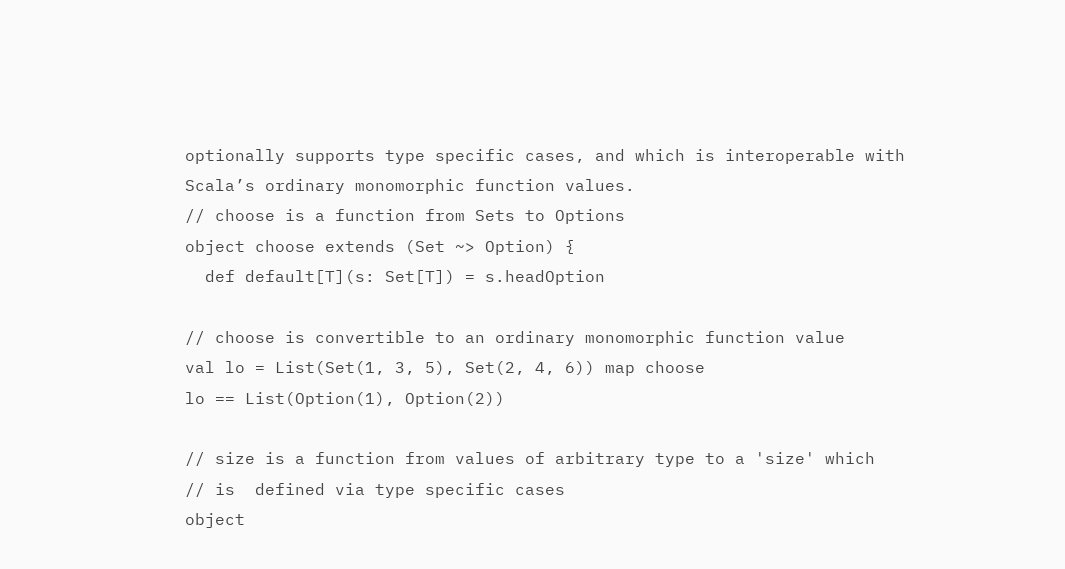optionally supports type specific cases, and which is interoperable with Scala’s ordinary monomorphic function values.
// choose is a function from Sets to Options
object choose extends (Set ~> Option) {
  def default[T](s: Set[T]) = s.headOption

// choose is convertible to an ordinary monomorphic function value
val lo = List(Set(1, 3, 5), Set(2, 4, 6)) map choose
lo == List(Option(1), Option(2))

// size is a function from values of arbitrary type to a 'size' which
// is  defined via type specific cases
object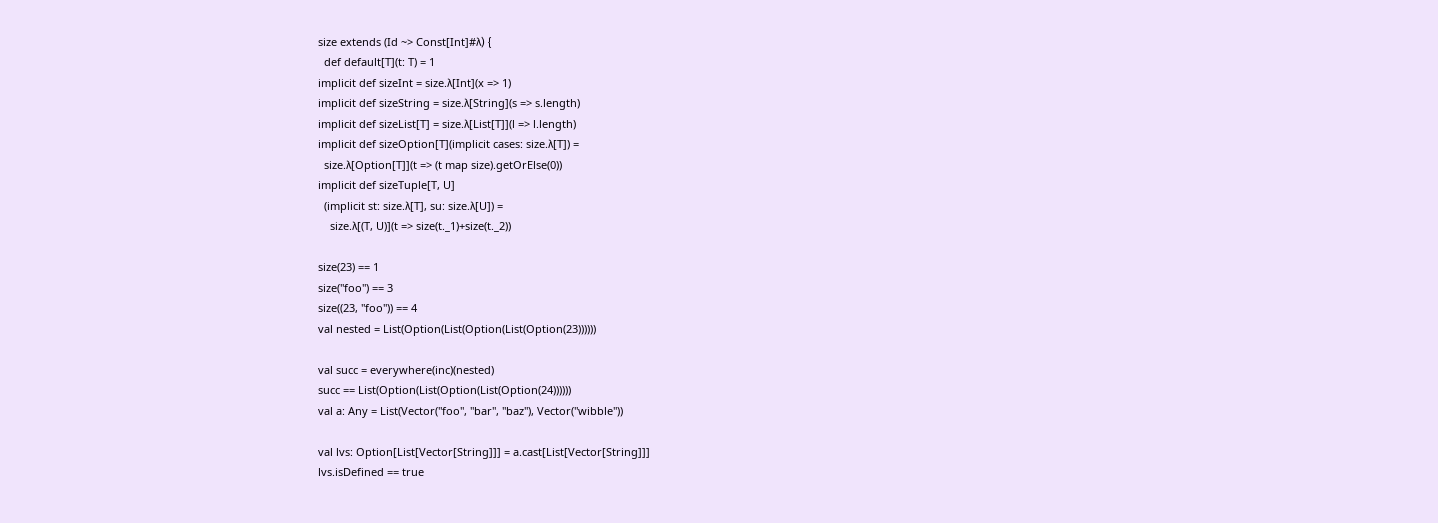size extends (Id ~> Const[Int]#λ) {
  def default[T](t: T) = 1
implicit def sizeInt = size.λ[Int](x => 1)
implicit def sizeString = size.λ[String](s => s.length)
implicit def sizeList[T] = size.λ[List[T]](l => l.length)
implicit def sizeOption[T](implicit cases: size.λ[T]) =
  size.λ[Option[T]](t => (t map size).getOrElse(0))
implicit def sizeTuple[T, U]
  (implicit st: size.λ[T], su: size.λ[U]) =
    size.λ[(T, U)](t => size(t._1)+size(t._2))

size(23) == 1
size("foo") == 3
size((23, "foo")) == 4
val nested = List(Option(List(Option(List(Option(23))))))

val succ = everywhere(inc)(nested)
succ == List(Option(List(Option(List(Option(24))))))
val a: Any = List(Vector("foo", "bar", "baz"), Vector("wibble"))

val lvs: Option[List[Vector[String]]] = a.cast[List[Vector[String]]]
lvs.isDefined == true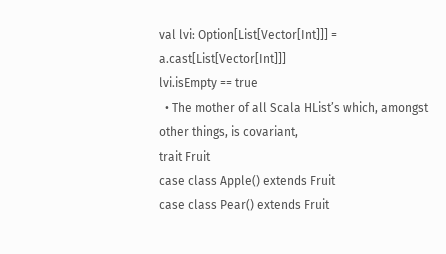val lvi: Option[List[Vector[Int]]] = a.cast[List[Vector[Int]]]
lvi.isEmpty == true
  • The mother of all Scala HList’s which, amongst other things, is covariant,
trait Fruit
case class Apple() extends Fruit
case class Pear() extends Fruit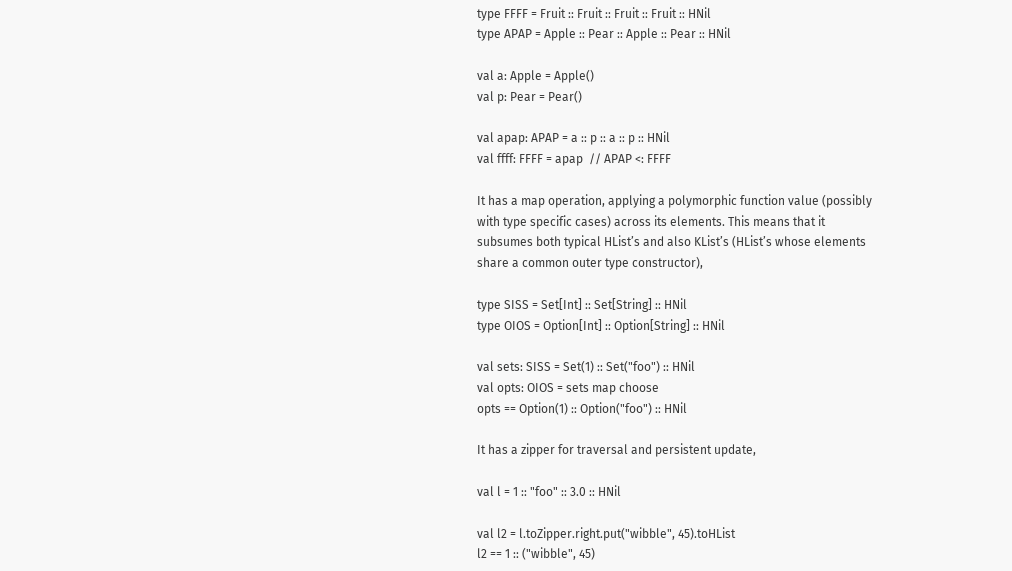type FFFF = Fruit :: Fruit :: Fruit :: Fruit :: HNil
type APAP = Apple :: Pear :: Apple :: Pear :: HNil

val a: Apple = Apple()
val p: Pear = Pear()

val apap: APAP = a :: p :: a :: p :: HNil
val ffff: FFFF = apap  // APAP <: FFFF

It has a map operation, applying a polymorphic function value (possibly with type specific cases) across its elements. This means that it subsumes both typical HList’s and also KList’s (HList’s whose elements share a common outer type constructor),

type SISS = Set[Int] :: Set[String] :: HNil
type OIOS = Option[Int] :: Option[String] :: HNil

val sets: SISS = Set(1) :: Set("foo") :: HNil
val opts: OIOS = sets map choose
opts == Option(1) :: Option("foo") :: HNil

It has a zipper for traversal and persistent update,

val l = 1 :: "foo" :: 3.0 :: HNil

val l2 = l.toZipper.right.put("wibble", 45).toHList
l2 == 1 :: ("wibble", 45)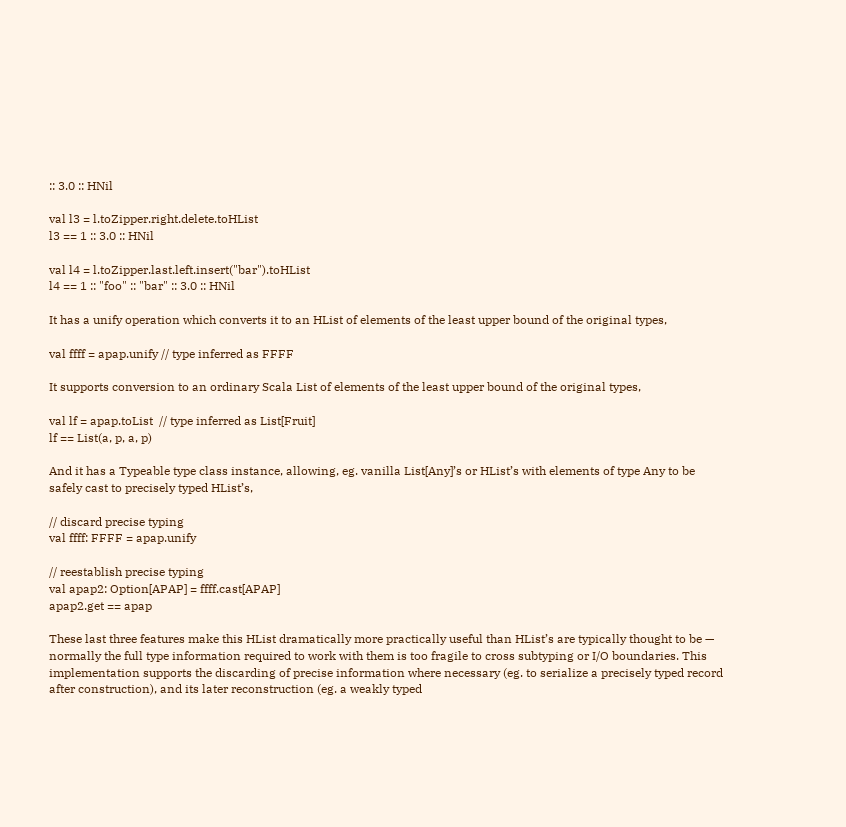:: 3.0 :: HNil

val l3 = l.toZipper.right.delete.toHList
l3 == 1 :: 3.0 :: HNil

val l4 = l.toZipper.last.left.insert("bar").toHList
l4 == 1 :: "foo" :: "bar" :: 3.0 :: HNil

It has a unify operation which converts it to an HList of elements of the least upper bound of the original types,

val ffff = apap.unify // type inferred as FFFF

It supports conversion to an ordinary Scala List of elements of the least upper bound of the original types,

val lf = apap.toList  // type inferred as List[Fruit]
lf == List(a, p, a, p)

And it has a Typeable type class instance, allowing, eg. vanilla List[Any]’s or HList’s with elements of type Any to be safely cast to precisely typed HList’s,

// discard precise typing
val ffff: FFFF = apap.unify

// reestablish precise typing
val apap2: Option[APAP] = ffff.cast[APAP]
apap2.get == apap

These last three features make this HList dramatically more practically useful than HList’s are typically thought to be — normally the full type information required to work with them is too fragile to cross subtyping or I/O boundaries. This implementation supports the discarding of precise information where necessary (eg. to serialize a precisely typed record after construction), and its later reconstruction (eg. a weakly typed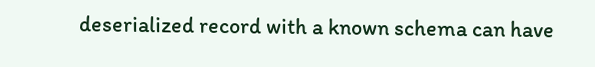deserialized record with a known schema can have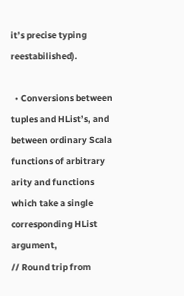it’s precise typing reestabilished).

  • Conversions between tuples and HList’s, and between ordinary Scala functions of arbitrary arity and functions which take a single corresponding HList argument,
// Round trip from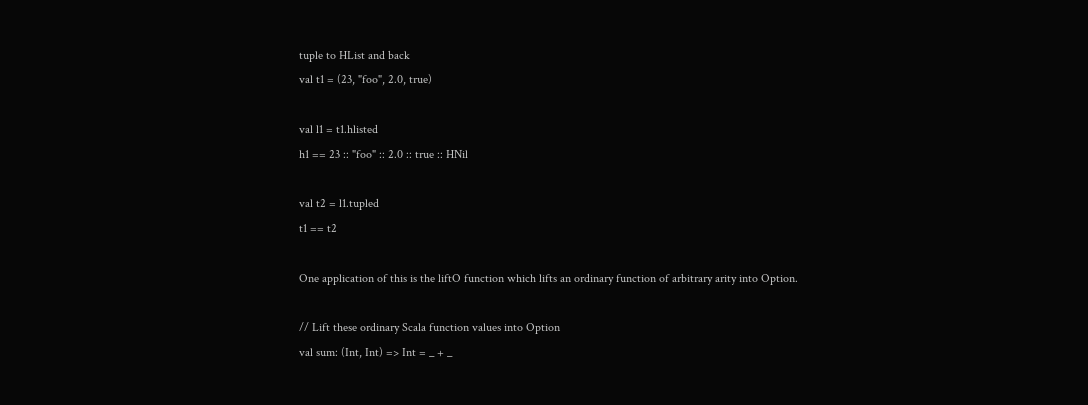tuple to HList and back
val t1 = (23, "foo", 2.0, true)

val l1 = t1.hlisted
h1 == 23 :: "foo" :: 2.0 :: true :: HNil

val t2 = l1.tupled
t1 == t2

One application of this is the liftO function which lifts an ordinary function of arbitrary arity into Option.

// Lift these ordinary Scala function values into Option
val sum: (Int, Int) => Int = _ + _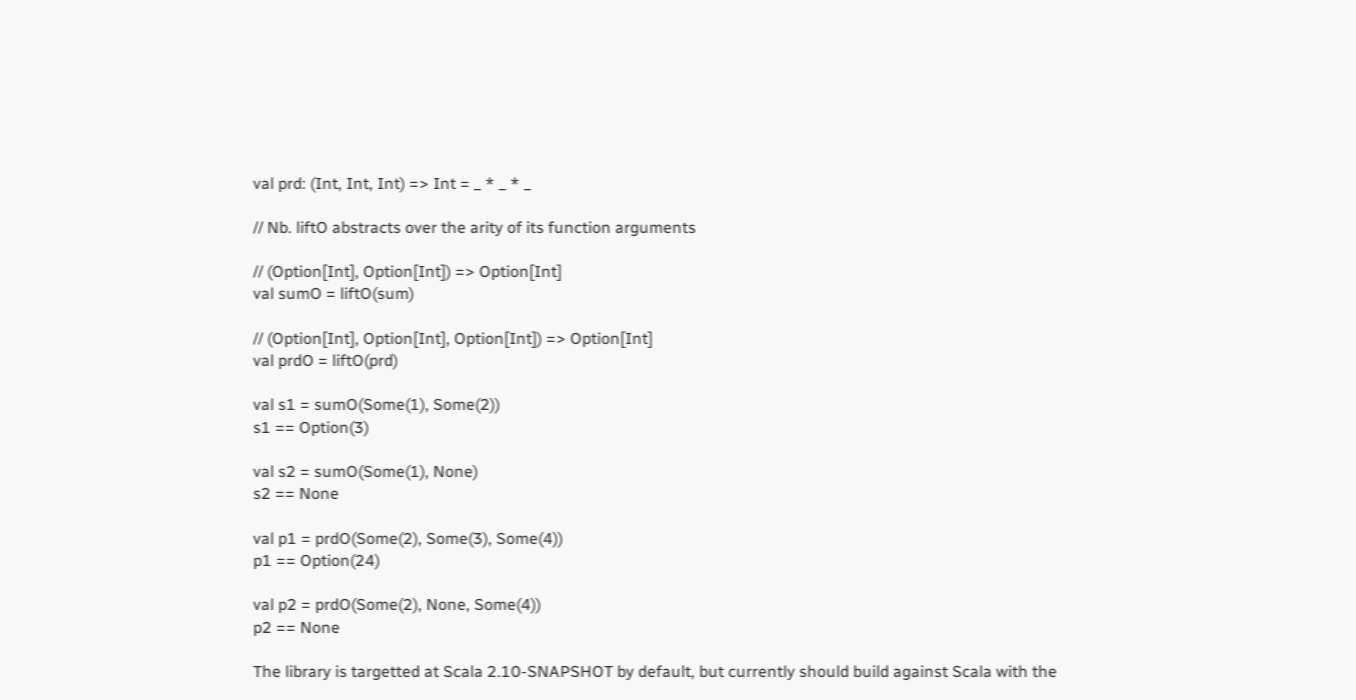val prd: (Int, Int, Int) => Int = _ * _ * _

// Nb. liftO abstracts over the arity of its function arguments

// (Option[Int], Option[Int]) => Option[Int]
val sumO = liftO(sum)

// (Option[Int], Option[Int], Option[Int]) => Option[Int]
val prdO = liftO(prd)

val s1 = sumO(Some(1), Some(2))
s1 == Option(3)

val s2 = sumO(Some(1), None)
s2 == None

val p1 = prdO(Some(2), Some(3), Some(4))
p1 == Option(24)

val p2 = prdO(Some(2), None, Some(4))
p2 == None

The library is targetted at Scala 2.10-SNAPSHOT by default, but currently should build against Scala with the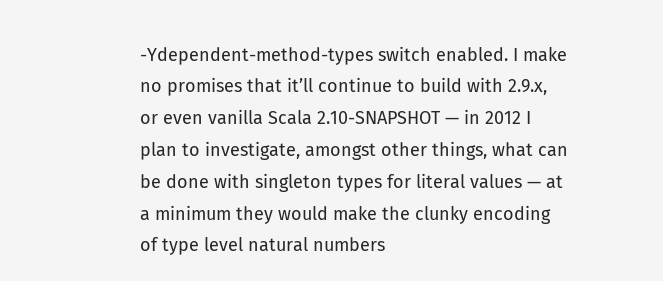-Ydependent-method-types switch enabled. I make no promises that it’ll continue to build with 2.9.x, or even vanilla Scala 2.10-SNAPSHOT — in 2012 I plan to investigate, amongst other things, what can be done with singleton types for literal values — at a minimum they would make the clunky encoding of type level natural numbers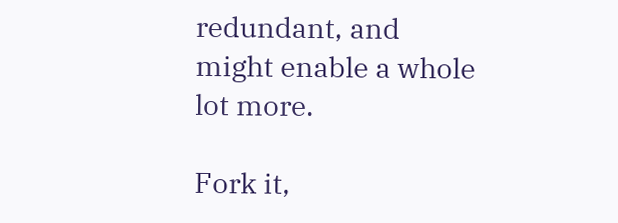redundant, and might enable a whole lot more.

Fork it,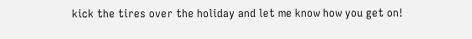kick the tires over the holiday and let me know how you get on!